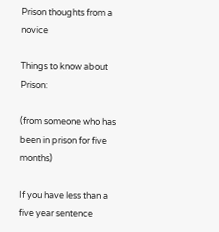Prison thoughts from a novice

Things to know about Prison:

(from someone who has been in prison for five months)

If you have less than a five year sentence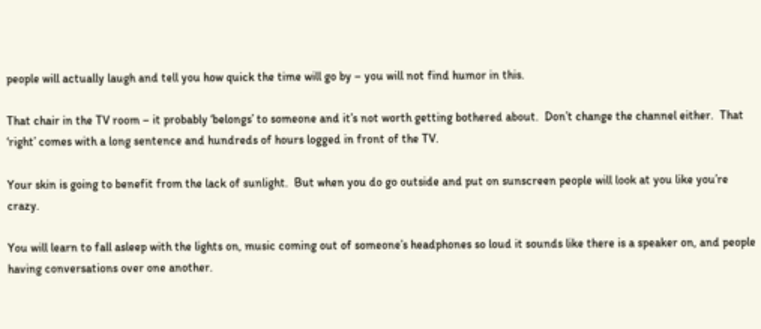people will actually laugh and tell you how quick the time will go by – you will not find humor in this.

That chair in the TV room – it probably ‘belongs’ to someone and it’s not worth getting bothered about.  Don’t change the channel either.  That ‘right’ comes with a long sentence and hundreds of hours logged in front of the TV.

Your skin is going to benefit from the lack of sunlight.  But when you do go outside and put on sunscreen people will look at you like you’re crazy.

You will learn to fall asleep with the lights on, music coming out of someone’s headphones so loud it sounds like there is a speaker on, and people having conversations over one another.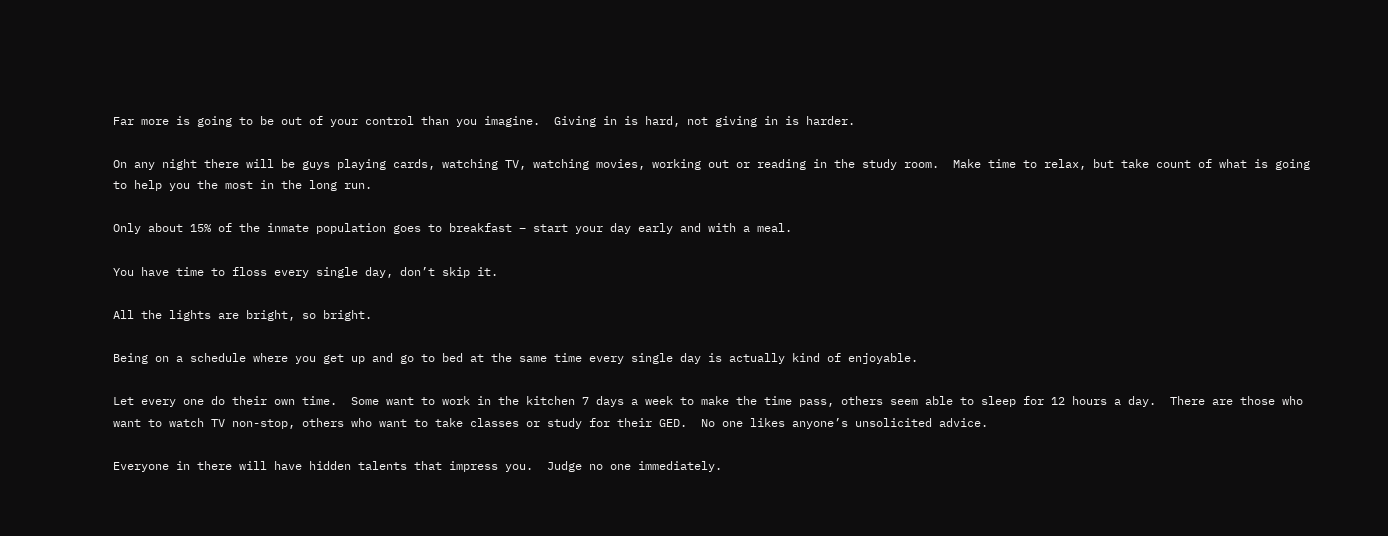Far more is going to be out of your control than you imagine.  Giving in is hard, not giving in is harder.

On any night there will be guys playing cards, watching TV, watching movies, working out or reading in the study room.  Make time to relax, but take count of what is going to help you the most in the long run.

Only about 15% of the inmate population goes to breakfast – start your day early and with a meal.

You have time to floss every single day, don’t skip it.

All the lights are bright, so bright.

Being on a schedule where you get up and go to bed at the same time every single day is actually kind of enjoyable.

Let every one do their own time.  Some want to work in the kitchen 7 days a week to make the time pass, others seem able to sleep for 12 hours a day.  There are those who want to watch TV non-stop, others who want to take classes or study for their GED.  No one likes anyone’s unsolicited advice.

Everyone in there will have hidden talents that impress you.  Judge no one immediately.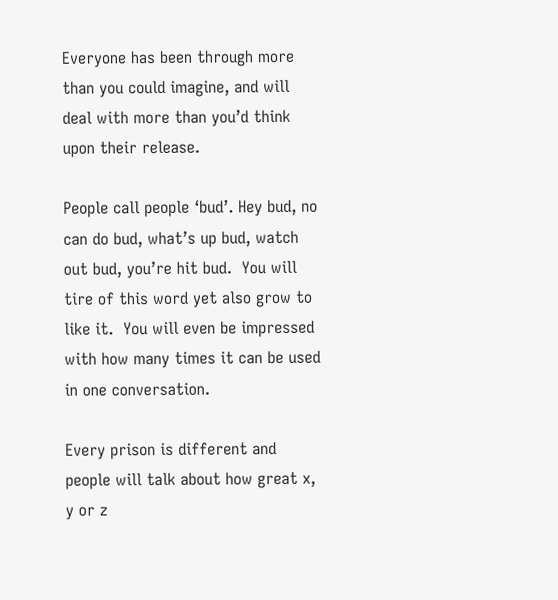Everyone has been through more than you could imagine, and will deal with more than you’d think upon their release.

People call people ‘bud’. Hey bud, no can do bud, what’s up bud, watch out bud, you’re hit bud.  You will tire of this word yet also grow to like it.  You will even be impressed with how many times it can be used in one conversation.

Every prison is different and people will talk about how great x, y or z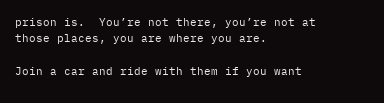prison is.  You’re not there, you’re not at those places, you are where you are.

Join a car and ride with them if you want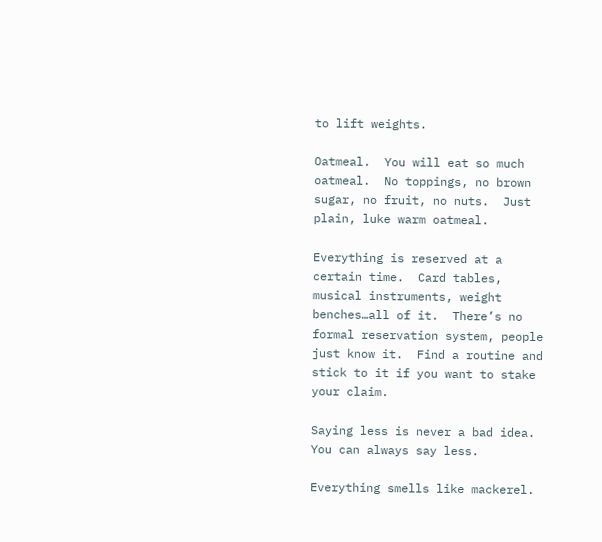to lift weights.

Oatmeal.  You will eat so much oatmeal.  No toppings, no brown sugar, no fruit, no nuts.  Just plain, luke warm oatmeal.

Everything is reserved at a certain time.  Card tables, musical instruments, weight benches…all of it.  There’s no formal reservation system, people just know it.  Find a routine and stick to it if you want to stake your claim.

Saying less is never a bad idea.  You can always say less.

Everything smells like mackerel.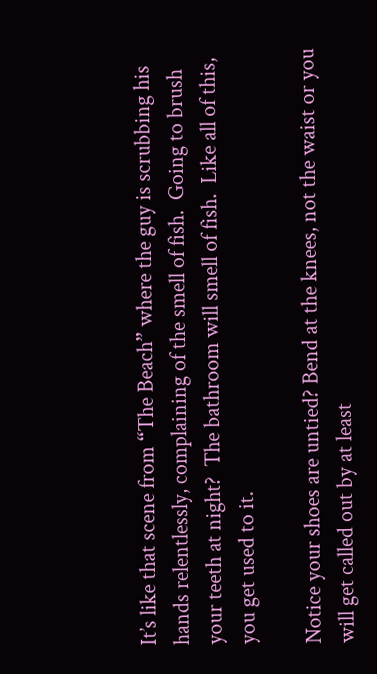It’s like that scene from “The Beach” where the guy is scrubbing his hands relentlessly, complaining of the smell of fish.  Going to brush your teeth at night?  The bathroom will smell of fish.  Like all of this, you get used to it.

Notice your shoes are untied? Bend at the knees, not the waist or you will get called out by at least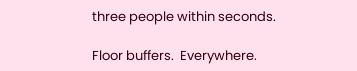three people within seconds.

Floor buffers.  Everywhere.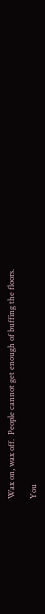Wax on, wax off.  People cannot get enough of buffing the floors.

You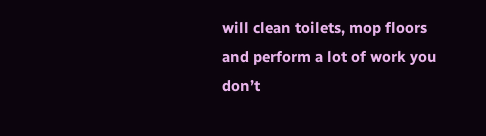will clean toilets, mop floors and perform a lot of work you don’t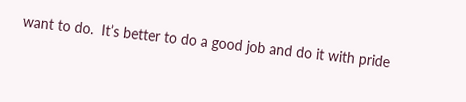want to do.  It’s better to do a good job and do it with pride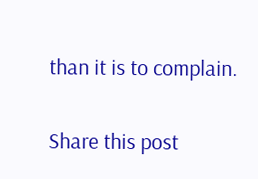than it is to complain.

Share this post